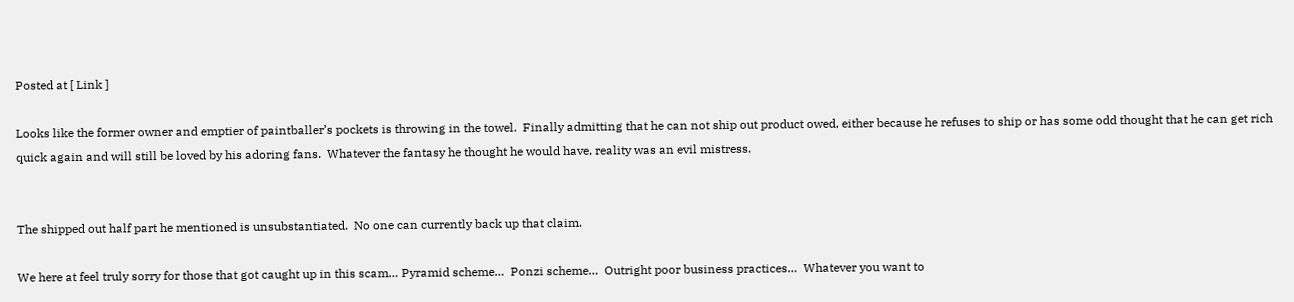Posted at [ Link ]

Looks like the former owner and emptier of paintballer’s pockets is throwing in the towel.  Finally admitting that he can not ship out product owed, either because he refuses to ship or has some odd thought that he can get rich quick again and will still be loved by his adoring fans.  Whatever the fantasy he thought he would have, reality was an evil mistress.


The shipped out half part he mentioned is unsubstantiated.  No one can currently back up that claim.

We here at feel truly sorry for those that got caught up in this scam… Pyramid scheme…  Ponzi scheme…  Outright poor business practices…  Whatever you want to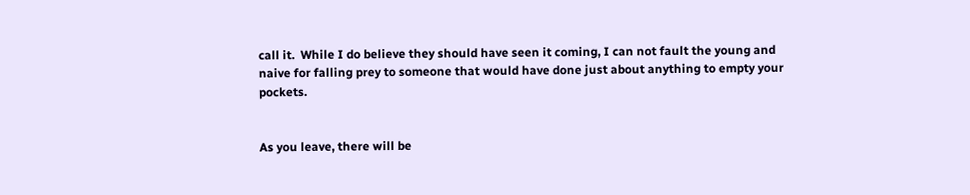call it.  While I do believe they should have seen it coming, I can not fault the young and naive for falling prey to someone that would have done just about anything to empty your pockets.


As you leave, there will be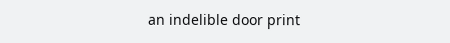an indelible door print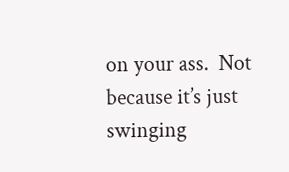on your ass.  Not because it’s just swinging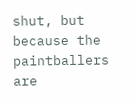shut, but because the paintballers are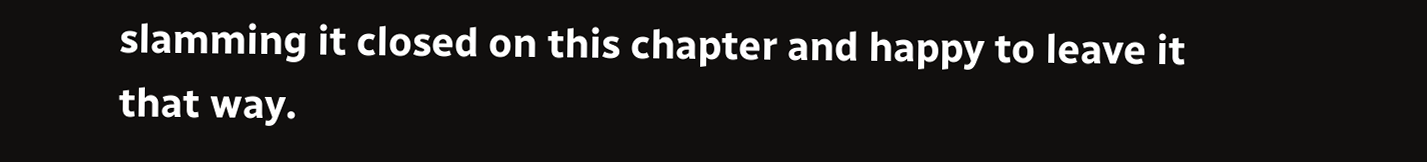slamming it closed on this chapter and happy to leave it that way.